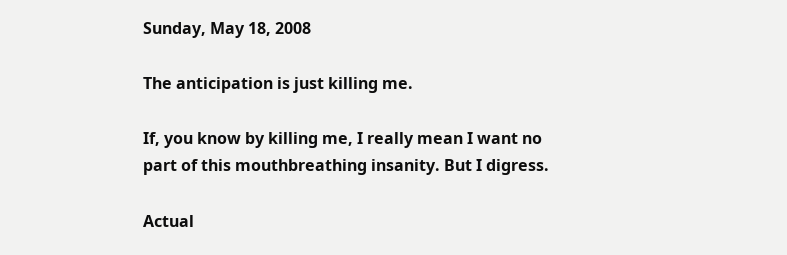Sunday, May 18, 2008

The anticipation is just killing me.

If, you know by killing me, I really mean I want no part of this mouthbreathing insanity. But I digress.

Actual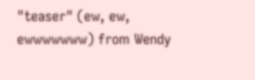"teaser" (ew, ew, ewwwwwww) from Wendy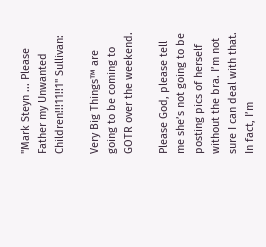"Mark Steyn ... Please Father my Unwanted Children!!!11!!1" Sullivan:

Very Big Things™ are going to be coming to GOTR over the weekend.

Please God, please tell me she’s not going to be posting pics of herself without the bra. I’m not sure I can deal with that. In fact, I’m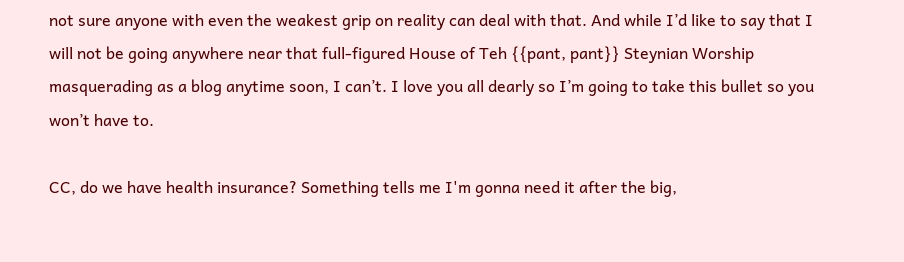not sure anyone with even the weakest grip on reality can deal with that. And while I’d like to say that I will not be going anywhere near that full-figured House of Teh {{pant, pant}} Steynian Worship masquerading as a blog anytime soon, I can’t. I love you all dearly so I’m going to take this bullet so you won’t have to.

CC, do we have health insurance? Something tells me I'm gonna need it after the big,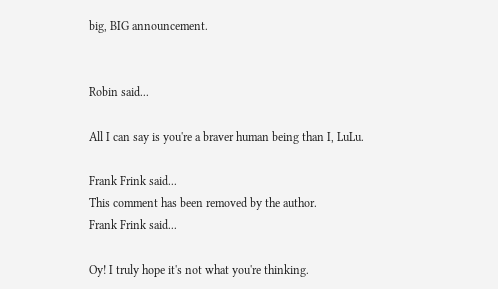big, BIG announcement.


Robin said...

All I can say is you're a braver human being than I, LuLu.

Frank Frink said...
This comment has been removed by the author.
Frank Frink said...

Oy! I truly hope it's not what you're thinking.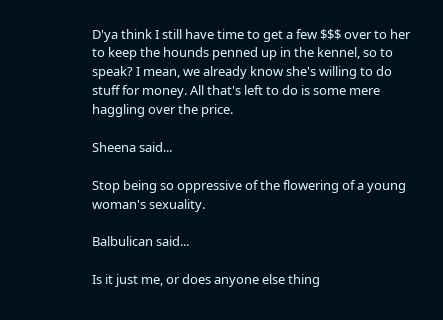D'ya think I still have time to get a few $$$ over to her to keep the hounds penned up in the kennel, so to speak? I mean, we already know she's willing to do stuff for money. All that's left to do is some mere haggling over the price.

Sheena said...

Stop being so oppressive of the flowering of a young woman's sexuality.

Balbulican said...

Is it just me, or does anyone else thing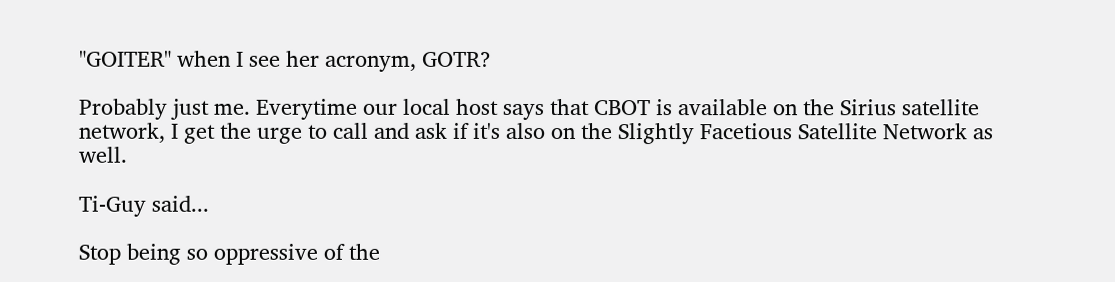"GOITER" when I see her acronym, GOTR?

Probably just me. Everytime our local host says that CBOT is available on the Sirius satellite network, I get the urge to call and ask if it's also on the Slightly Facetious Satellite Network as well.

Ti-Guy said...

Stop being so oppressive of the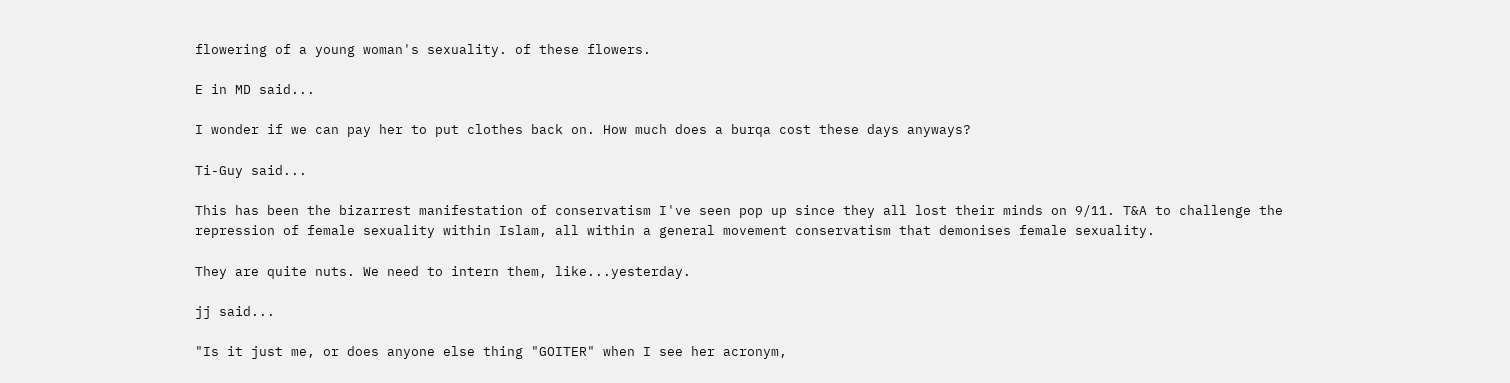flowering of a young woman's sexuality. of these flowers.

E in MD said...

I wonder if we can pay her to put clothes back on. How much does a burqa cost these days anyways?

Ti-Guy said...

This has been the bizarrest manifestation of conservatism I've seen pop up since they all lost their minds on 9/11. T&A to challenge the repression of female sexuality within Islam, all within a general movement conservatism that demonises female sexuality.

They are quite nuts. We need to intern them, like...yesterday.

jj said...

"Is it just me, or does anyone else thing "GOITER" when I see her acronym,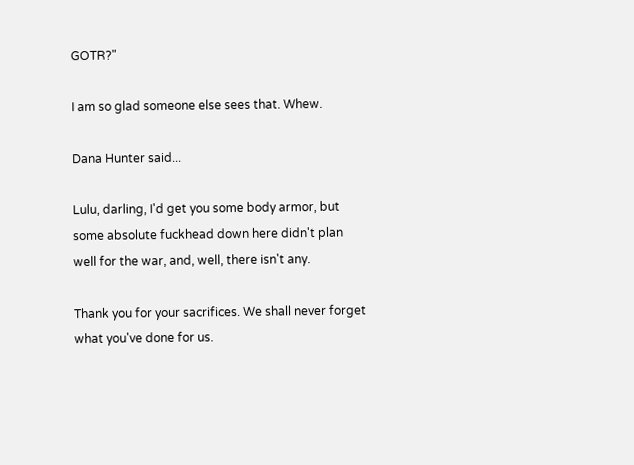GOTR?"

I am so glad someone else sees that. Whew.

Dana Hunter said...

Lulu, darling, I'd get you some body armor, but some absolute fuckhead down here didn't plan well for the war, and, well, there isn't any.

Thank you for your sacrifices. We shall never forget what you've done for us.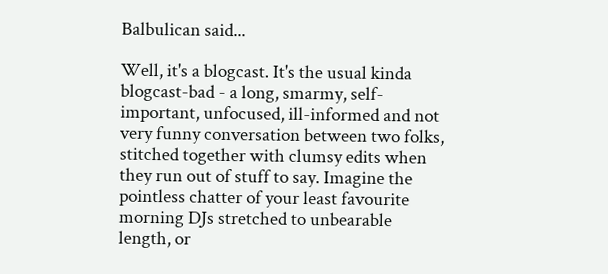Balbulican said...

Well, it's a blogcast. It's the usual kinda blogcast-bad - a long, smarmy, self-important, unfocused, ill-informed and not very funny conversation between two folks, stitched together with clumsy edits when they run out of stuff to say. Imagine the pointless chatter of your least favourite morning DJs stretched to unbearable length, or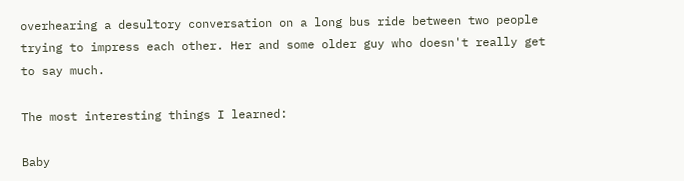overhearing a desultory conversation on a long bus ride between two people trying to impress each other. Her and some older guy who doesn't really get to say much.

The most interesting things I learned:

Baby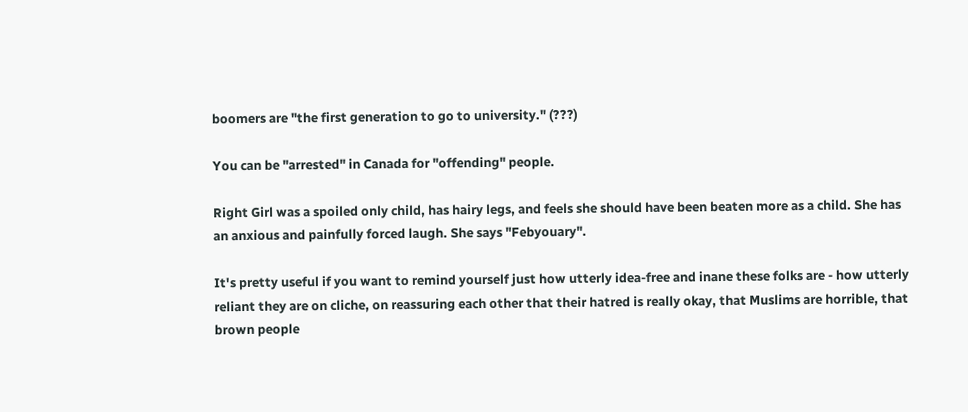boomers are "the first generation to go to university." (???)

You can be "arrested" in Canada for "offending" people.

Right Girl was a spoiled only child, has hairy legs, and feels she should have been beaten more as a child. She has an anxious and painfully forced laugh. She says "Febyouary".

It's pretty useful if you want to remind yourself just how utterly idea-free and inane these folks are - how utterly reliant they are on cliche, on reassuring each other that their hatred is really okay, that Muslims are horrible, that brown people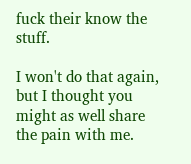fuck their know the stuff.

I won't do that again, but I thought you might as well share the pain with me.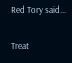Red Tory said...

Treat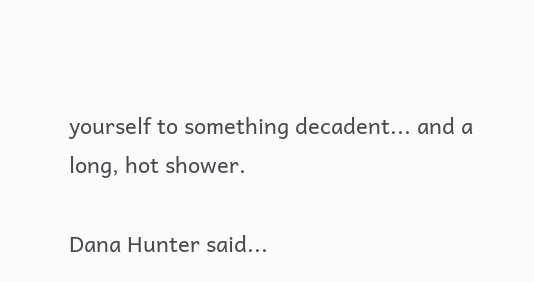yourself to something decadent... and a long, hot shower.

Dana Hunter said...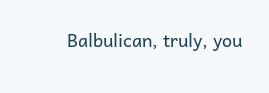Balbulican, truly, you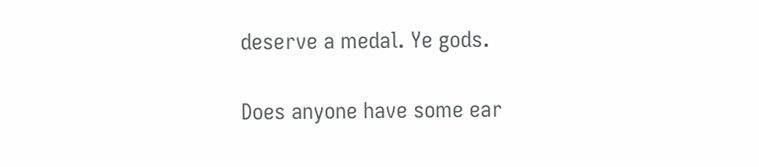deserve a medal. Ye gods.

Does anyone have some ear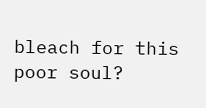bleach for this poor soul?